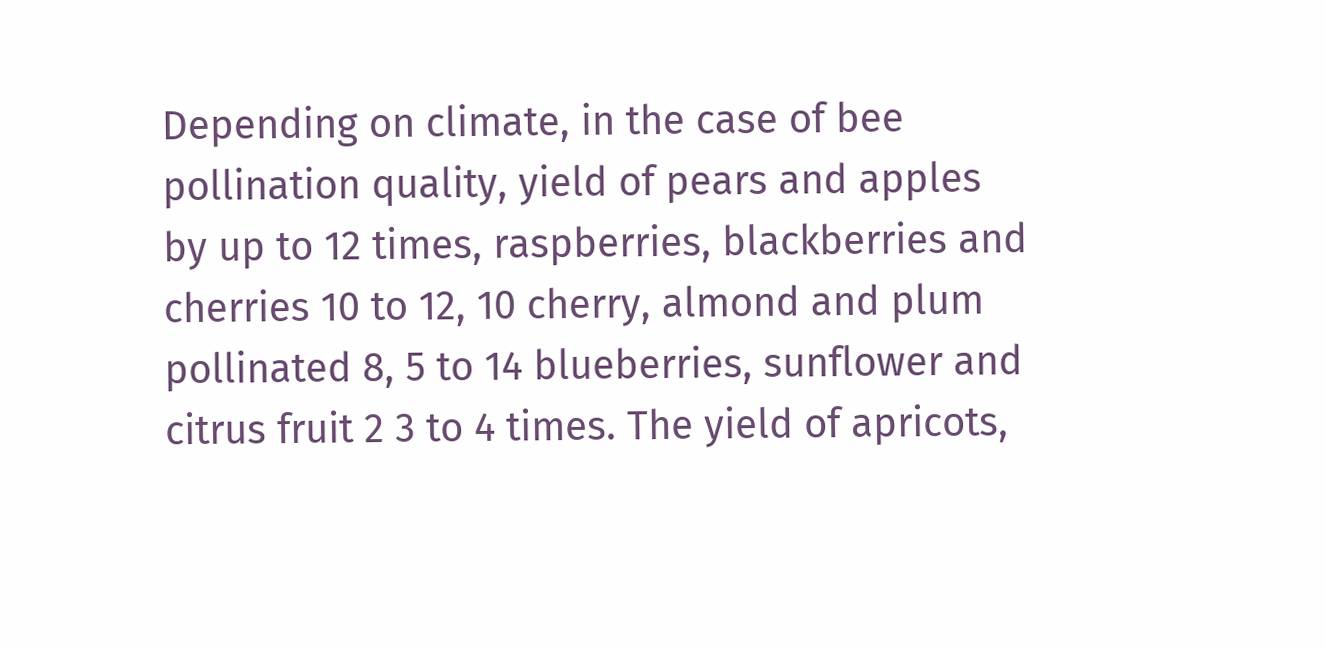Depending on climate, in the case of bee pollination quality, yield of pears and apples by up to 12 times, raspberries, blackberries and cherries 10 to 12, 10 cherry, almond and plum pollinated 8, 5 to 14 blueberries, sunflower and citrus fruit 2 3 to 4 times. The yield of apricots,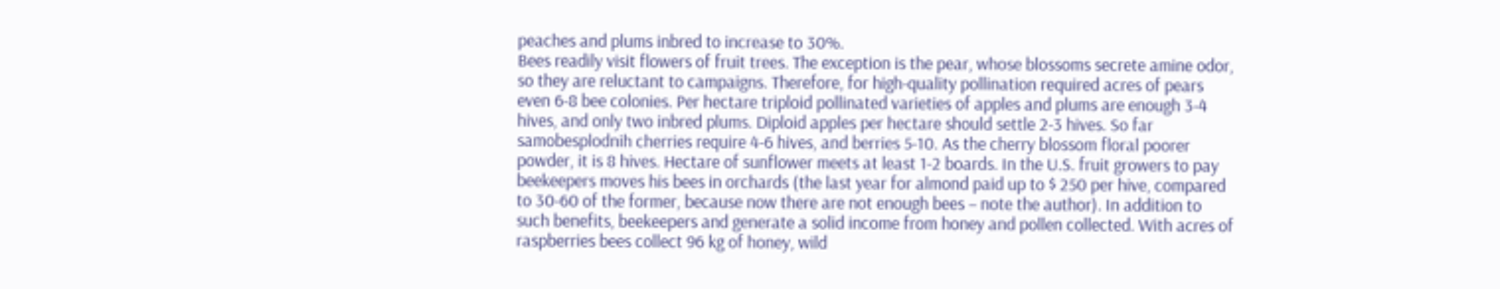peaches and plums inbred to increase to 30%.
Bees readily visit flowers of fruit trees. The exception is the pear, whose blossoms secrete amine odor, so they are reluctant to campaigns. Therefore, for high-quality pollination required acres of pears even 6-8 bee colonies. Per hectare triploid pollinated varieties of apples and plums are enough 3-4 hives, and only two inbred plums. Diploid apples per hectare should settle 2-3 hives. So far samobesplodnih cherries require 4-6 hives, and berries 5-10. As the cherry blossom floral poorer powder, it is 8 hives. Hectare of sunflower meets at least 1-2 boards. In the U.S. fruit growers to pay beekeepers moves his bees in orchards (the last year for almond paid up to $ 250 per hive, compared to 30-60 of the former, because now there are not enough bees – note the author). In addition to such benefits, beekeepers and generate a solid income from honey and pollen collected. With acres of raspberries bees collect 96 kg of honey, wild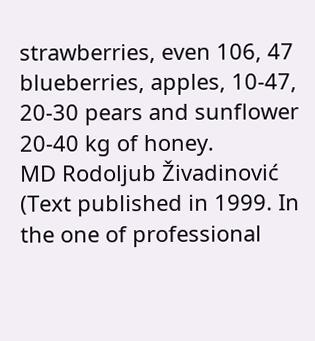strawberries, even 106, 47 blueberries, apples, 10-47, 20-30 pears and sunflower 20-40 kg of honey.
MD Rodoljub Živadinović
(Text published in 1999. In the one of professional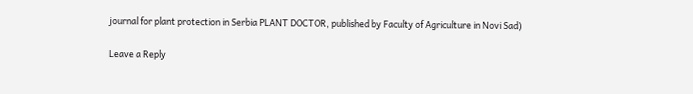journal for plant protection in Serbia PLANT DOCTOR, published by Faculty of Agriculture in Novi Sad)

Leave a Reply